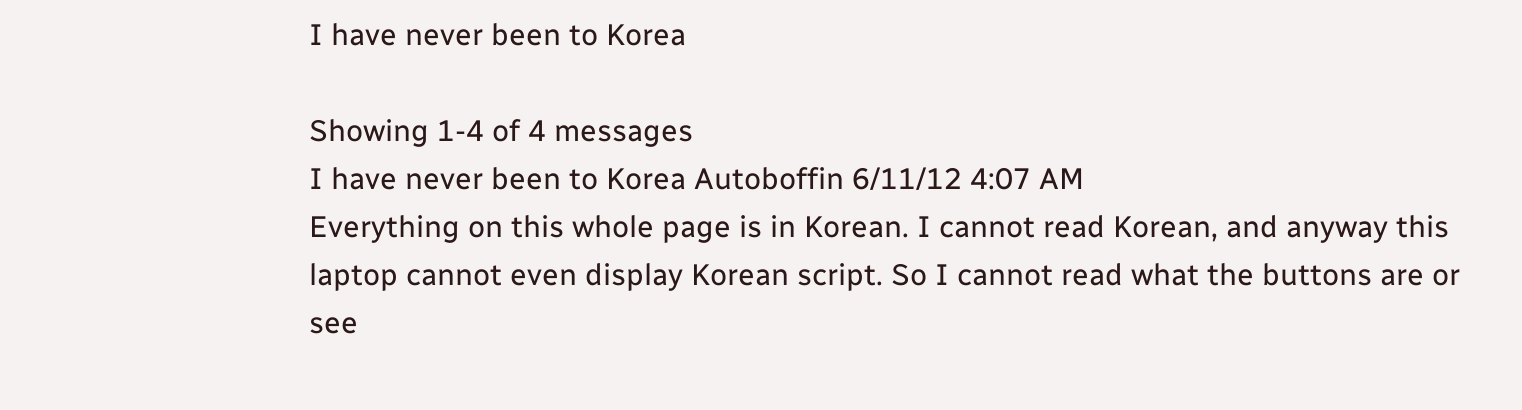I have never been to Korea

Showing 1-4 of 4 messages
I have never been to Korea Autoboffin 6/11/12 4:07 AM
Everything on this whole page is in Korean. I cannot read Korean, and anyway this laptop cannot even display Korean script. So I cannot read what the buttons are or see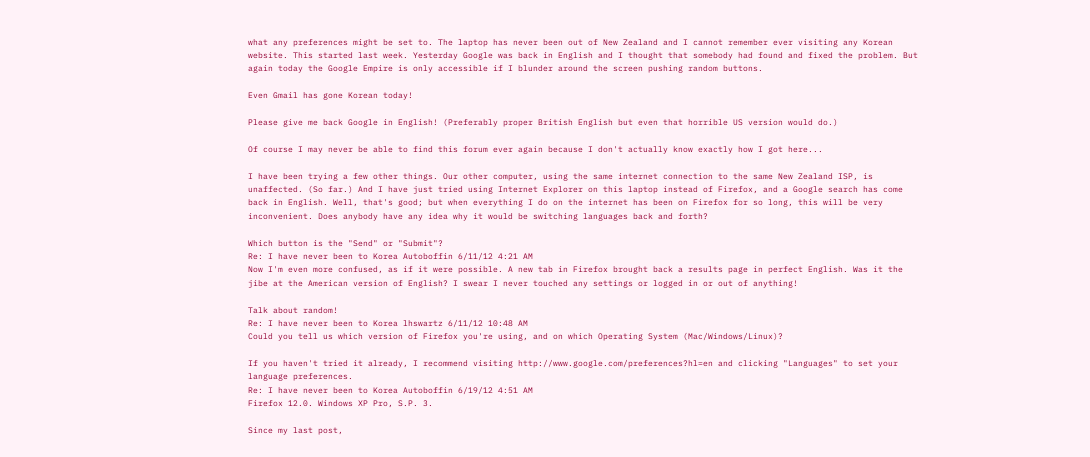what any preferences might be set to. The laptop has never been out of New Zealand and I cannot remember ever visiting any Korean website. This started last week. Yesterday Google was back in English and I thought that somebody had found and fixed the problem. But again today the Google Empire is only accessible if I blunder around the screen pushing random buttons.

Even Gmail has gone Korean today!

Please give me back Google in English! (Preferably proper British English but even that horrible US version would do.)

Of course I may never be able to find this forum ever again because I don't actually know exactly how I got here...

I have been trying a few other things. Our other computer, using the same internet connection to the same New Zealand ISP, is unaffected. (So far.) And I have just tried using Internet Explorer on this laptop instead of Firefox, and a Google search has come back in English. Well, that's good; but when everything I do on the internet has been on Firefox for so long, this will be very inconvenient. Does anybody have any idea why it would be switching languages back and forth?

Which button is the "Send" or "Submit"?
Re: I have never been to Korea Autoboffin 6/11/12 4:21 AM
Now I'm even more confused, as if it were possible. A new tab in Firefox brought back a results page in perfect English. Was it the jibe at the American version of English? I swear I never touched any settings or logged in or out of anything!

Talk about random!
Re: I have never been to Korea lhswartz 6/11/12 10:48 AM
Could you tell us which version of Firefox you're using, and on which Operating System (Mac/Windows/Linux)?

If you haven't tried it already, I recommend visiting http://www.google.com/preferences?hl=en and clicking "Languages" to set your language preferences.
Re: I have never been to Korea Autoboffin 6/19/12 4:51 AM
Firefox 12.0. Windows XP Pro, S.P. 3.

Since my last post,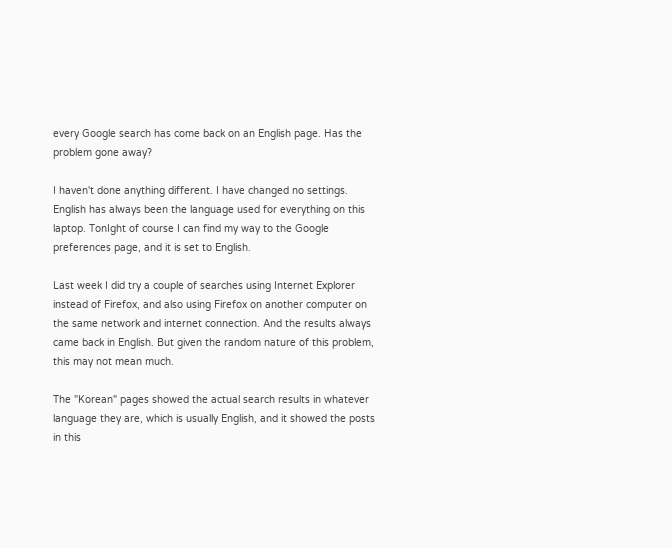every Google search has come back on an English page. Has the problem gone away?

I haven't done anything different. I have changed no settings. English has always been the language used for everything on this laptop. TonIght of course I can find my way to the Google preferences page, and it is set to English.

Last week I did try a couple of searches using Internet Explorer instead of Firefox, and also using Firefox on another computer on the same network and internet connection. And the results always came back in English. But given the random nature of this problem, this may not mean much.

The "Korean" pages showed the actual search results in whatever language they are, which is usually English, and it showed the posts in this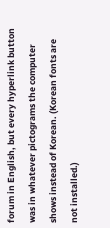forum in English, but every hyperlink button was in whatever pictograms the computer shows instead of Korean. (Korean fonts are not installed.)